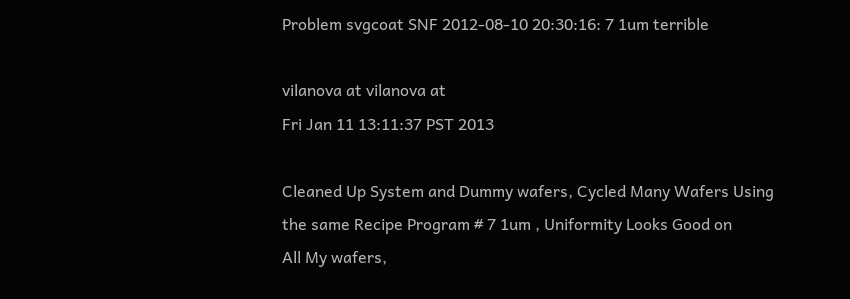Problem svgcoat SNF 2012-08-10 20:30:16: 7 1um terrible

vilanova at vilanova at
Fri Jan 11 13:11:37 PST 2013

Cleaned Up System and Dummy wafers, Cycled Many Wafers Using
the same Recipe Program # 7 1um , Uniformity Looks Good on
All My wafers,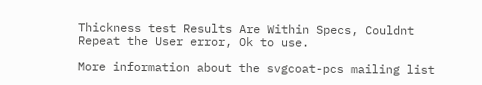Thickness test Results Are Within Specs, Couldnt
Repeat the User error, Ok to use.

More information about the svgcoat-pcs mailing list